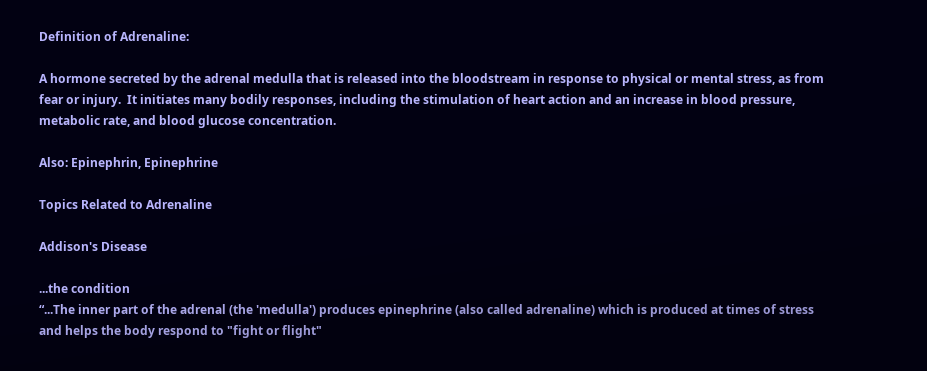Definition of Adrenaline:

A hormone secreted by the adrenal medulla that is released into the bloodstream in response to physical or mental stress, as from fear or injury.  It initiates many bodily responses, including the stimulation of heart action and an increase in blood pressure, metabolic rate, and blood glucose concentration.

Also: Epinephrin, Epinephrine

Topics Related to Adrenaline

Addison's Disease

...the condition
“...The inner part of the adrenal (the 'medulla') produces epinephrine (also called adrenaline) which is produced at times of stress and helps the body respond to "fight or flight"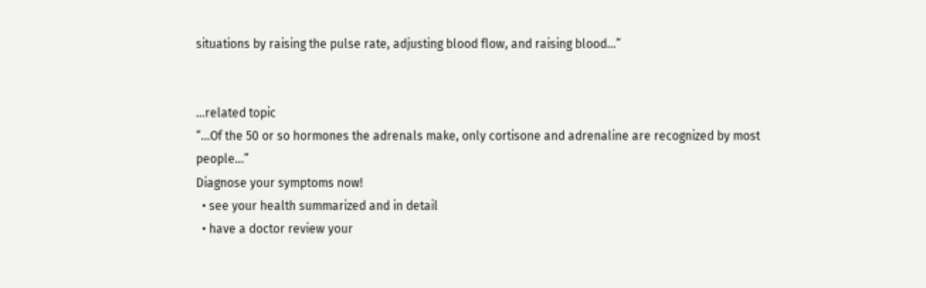situations by raising the pulse rate, adjusting blood flow, and raising blood...”


...related topic
“...Of the 50 or so hormones the adrenals make, only cortisone and adrenaline are recognized by most people...”
Diagnose your symptoms now!
  • see your health summarized and in detail
  • have a doctor review your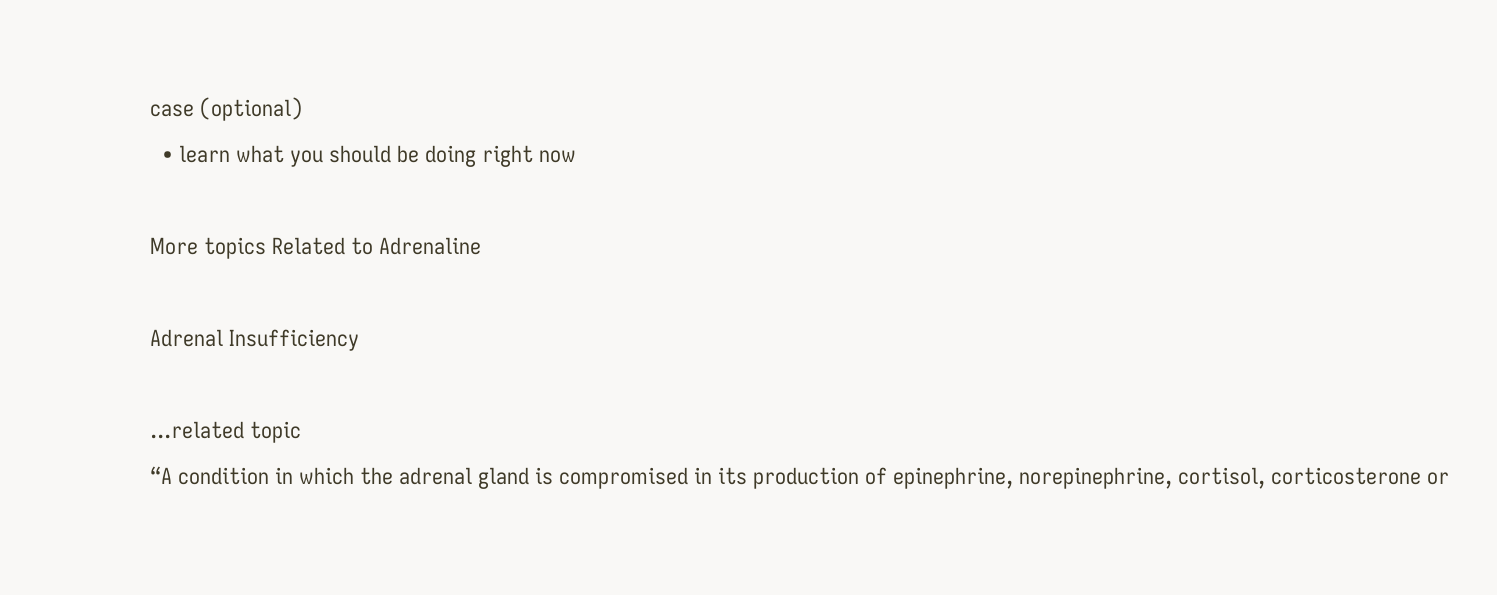case (optional)
  • learn what you should be doing right now

More topics Related to Adrenaline

Adrenal Insufficiency

...related topic
“A condition in which the adrenal gland is compromised in its production of epinephrine, norepinephrine, cortisol, corticosterone or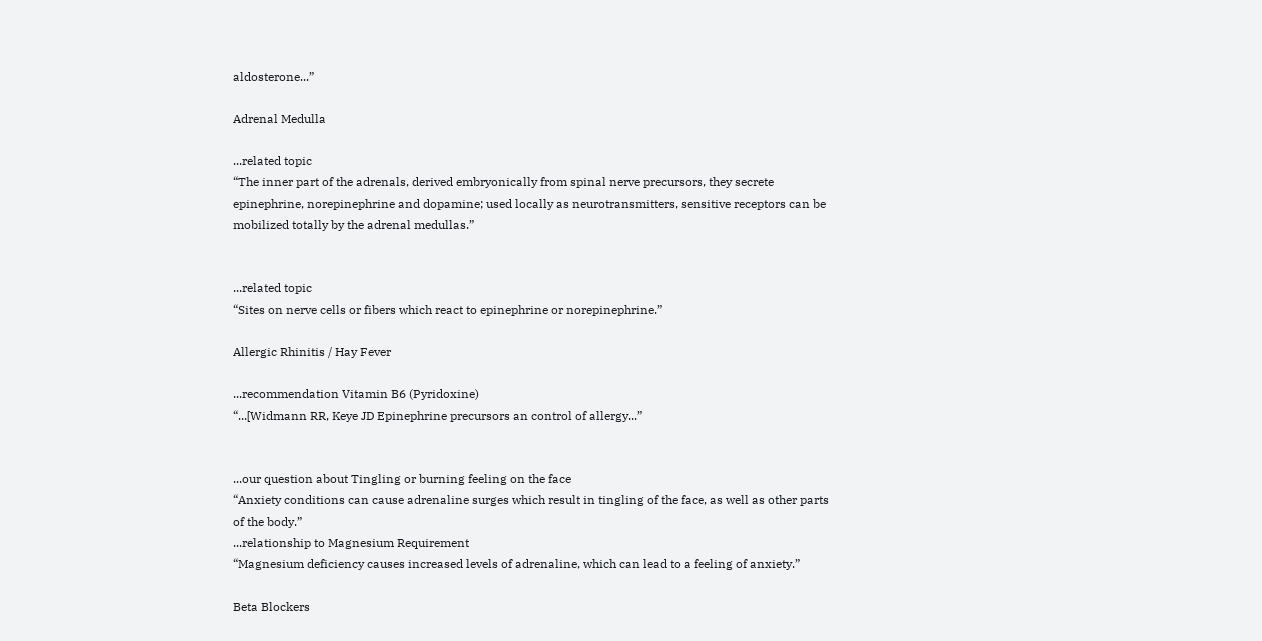aldosterone...”

Adrenal Medulla

...related topic
“The inner part of the adrenals, derived embryonically from spinal nerve precursors, they secrete epinephrine, norepinephrine and dopamine; used locally as neurotransmitters, sensitive receptors can be mobilized totally by the adrenal medullas.”


...related topic
“Sites on nerve cells or fibers which react to epinephrine or norepinephrine.”

Allergic Rhinitis / Hay Fever

...recommendation Vitamin B6 (Pyridoxine)
“...[Widmann RR, Keye JD Epinephrine precursors an control of allergy...”


...our question about Tingling or burning feeling on the face
“Anxiety conditions can cause adrenaline surges which result in tingling of the face, as well as other parts of the body.”
...relationship to Magnesium Requirement
“Magnesium deficiency causes increased levels of adrenaline, which can lead to a feeling of anxiety.”

Beta Blockers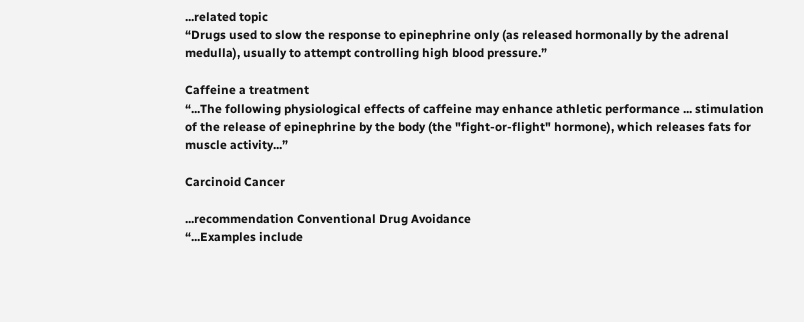...related topic
“Drugs used to slow the response to epinephrine only (as released hormonally by the adrenal medulla), usually to attempt controlling high blood pressure.”

Caffeine a treatment
“...The following physiological effects of caffeine may enhance athletic performance ... stimulation of the release of epinephrine by the body (the "fight-or-flight" hormone), which releases fats for muscle activity...”

Carcinoid Cancer

...recommendation Conventional Drug Avoidance
“...Examples include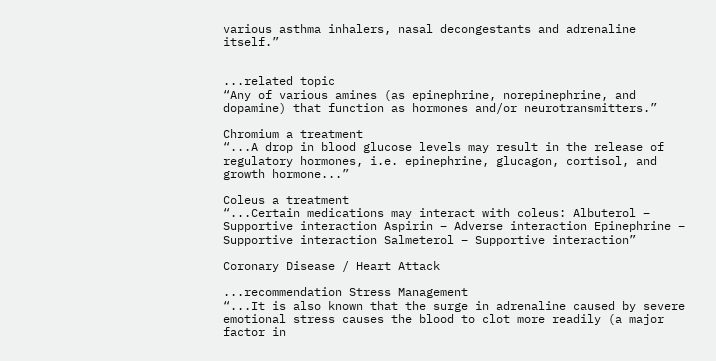various asthma inhalers, nasal decongestants and adrenaline itself.”


...related topic
“Any of various amines (as epinephrine, norepinephrine, and dopamine) that function as hormones and/or neurotransmitters.”

Chromium a treatment
“...A drop in blood glucose levels may result in the release of regulatory hormones, i.e. epinephrine, glucagon, cortisol, and growth hormone...”

Coleus a treatment
“...Certain medications may interact with coleus: Albuterol – Supportive interaction Aspirin – Adverse interaction Epinephrine – Supportive interaction Salmeterol – Supportive interaction”

Coronary Disease / Heart Attack

...recommendation Stress Management
“...It is also known that the surge in adrenaline caused by severe emotional stress causes the blood to clot more readily (a major factor in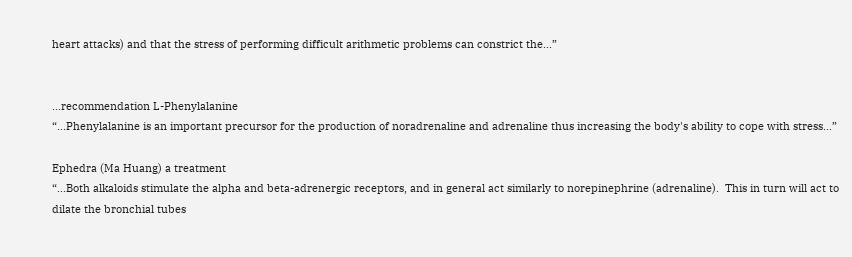heart attacks) and that the stress of performing difficult arithmetic problems can constrict the...”


...recommendation L-Phenylalanine
“...Phenylalanine is an important precursor for the production of noradrenaline and adrenaline thus increasing the body's ability to cope with stress...”

Ephedra (Ma Huang) a treatment
“...Both alkaloids stimulate the alpha and beta-adrenergic receptors, and in general act similarly to norepinephrine (adrenaline).  This in turn will act to dilate the bronchial tubes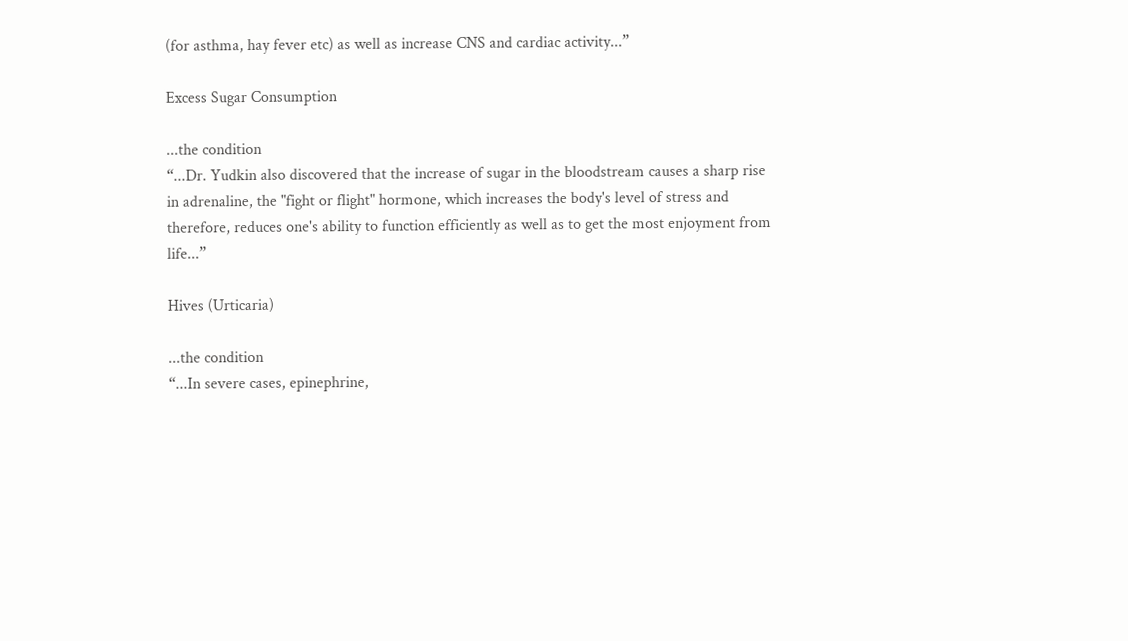(for asthma, hay fever etc) as well as increase CNS and cardiac activity...”

Excess Sugar Consumption

...the condition
“...Dr. Yudkin also discovered that the increase of sugar in the bloodstream causes a sharp rise in adrenaline, the "fight or flight" hormone, which increases the body's level of stress and therefore, reduces one's ability to function efficiently as well as to get the most enjoyment from life...”

Hives (Urticaria)

...the condition
“...In severe cases, epinephrine,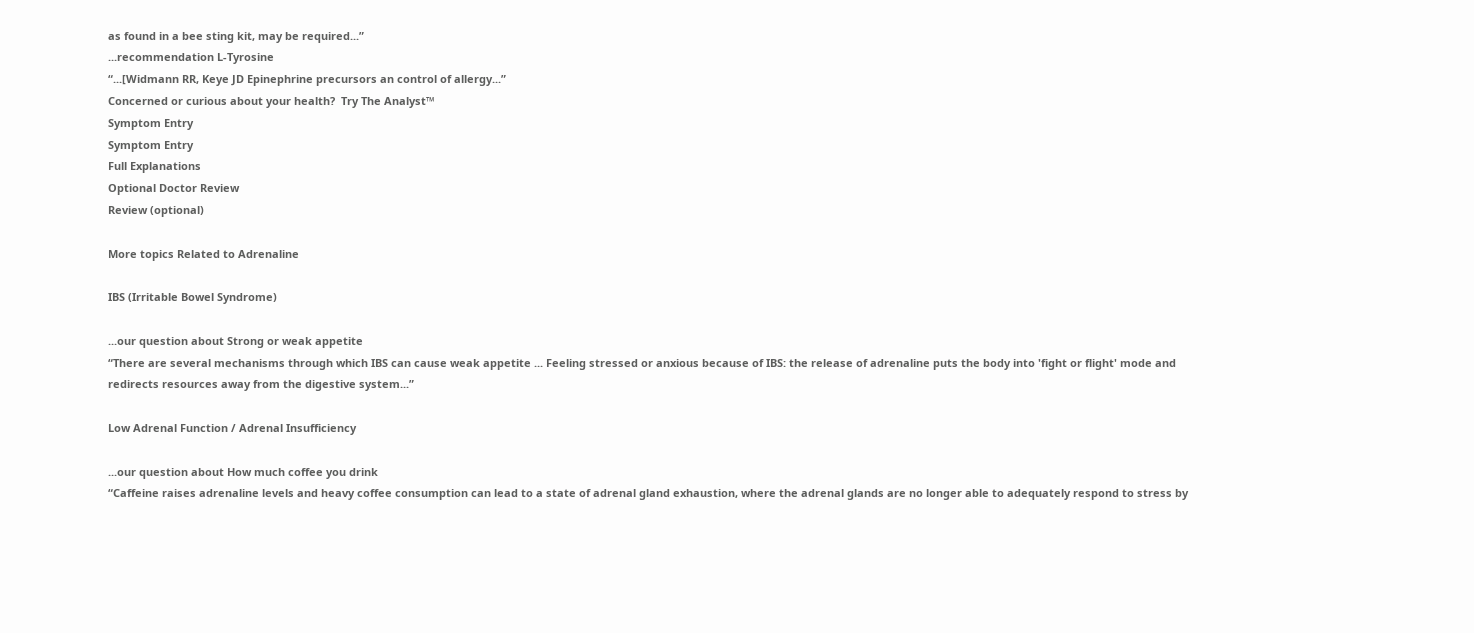as found in a bee sting kit, may be required...”
...recommendation L-Tyrosine
“...[Widmann RR, Keye JD Epinephrine precursors an control of allergy...”
Concerned or curious about your health?  Try The Analyst™
Symptom Entry
Symptom Entry
Full Explanations
Optional Doctor Review
Review (optional)

More topics Related to Adrenaline

IBS (Irritable Bowel Syndrome)

...our question about Strong or weak appetite
“There are several mechanisms through which IBS can cause weak appetite ... Feeling stressed or anxious because of IBS: the release of adrenaline puts the body into 'fight or flight' mode and redirects resources away from the digestive system...”

Low Adrenal Function / Adrenal Insufficiency

...our question about How much coffee you drink
“Caffeine raises adrenaline levels and heavy coffee consumption can lead to a state of adrenal gland exhaustion, where the adrenal glands are no longer able to adequately respond to stress by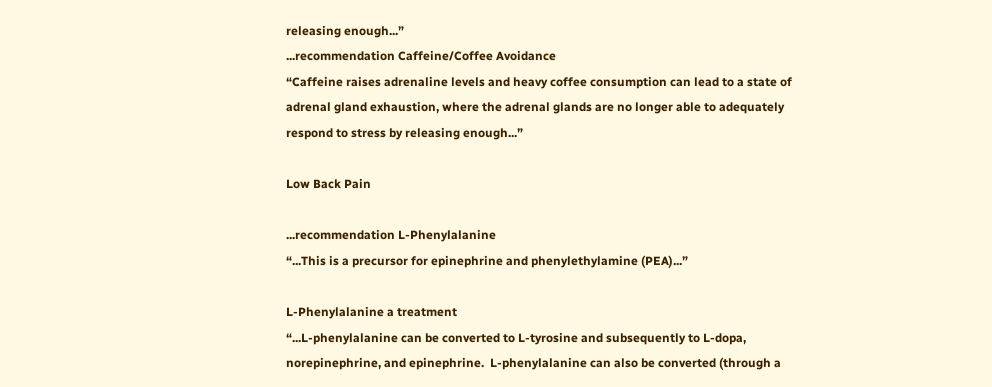releasing enough...”
...recommendation Caffeine/Coffee Avoidance
“Caffeine raises adrenaline levels and heavy coffee consumption can lead to a state of adrenal gland exhaustion, where the adrenal glands are no longer able to adequately respond to stress by releasing enough...”

Low Back Pain

...recommendation L-Phenylalanine
“...This is a precursor for epinephrine and phenylethylamine (PEA)...”

L-Phenylalanine a treatment
“...L-phenylalanine can be converted to L-tyrosine and subsequently to L-dopa, norepinephrine, and epinephrine.  L-phenylalanine can also be converted (through a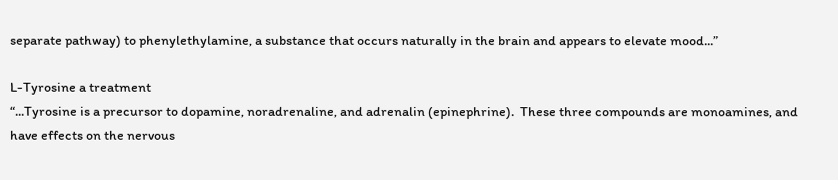separate pathway) to phenylethylamine, a substance that occurs naturally in the brain and appears to elevate mood...”

L-Tyrosine a treatment
“...Tyrosine is a precursor to dopamine, noradrenaline, and adrenalin (epinephrine).  These three compounds are monoamines, and have effects on the nervous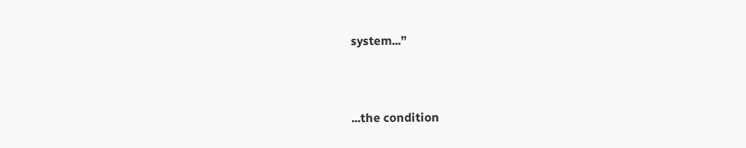system...”


...the condition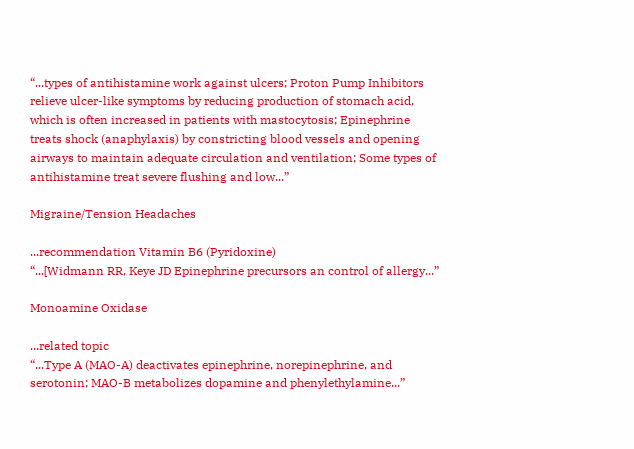“...types of antihistamine work against ulcers; Proton Pump Inhibitors relieve ulcer-like symptoms by reducing production of stomach acid, which is often increased in patients with mastocytosis; Epinephrine treats shock (anaphylaxis) by constricting blood vessels and opening airways to maintain adequate circulation and ventilation; Some types of antihistamine treat severe flushing and low...”

Migraine/Tension Headaches

...recommendation Vitamin B6 (Pyridoxine)
“...[Widmann RR, Keye JD Epinephrine precursors an control of allergy...”

Monoamine Oxidase

...related topic
“...Type A (MAO-A) deactivates epinephrine, norepinephrine, and serotonin; MAO-B metabolizes dopamine and phenylethylamine...”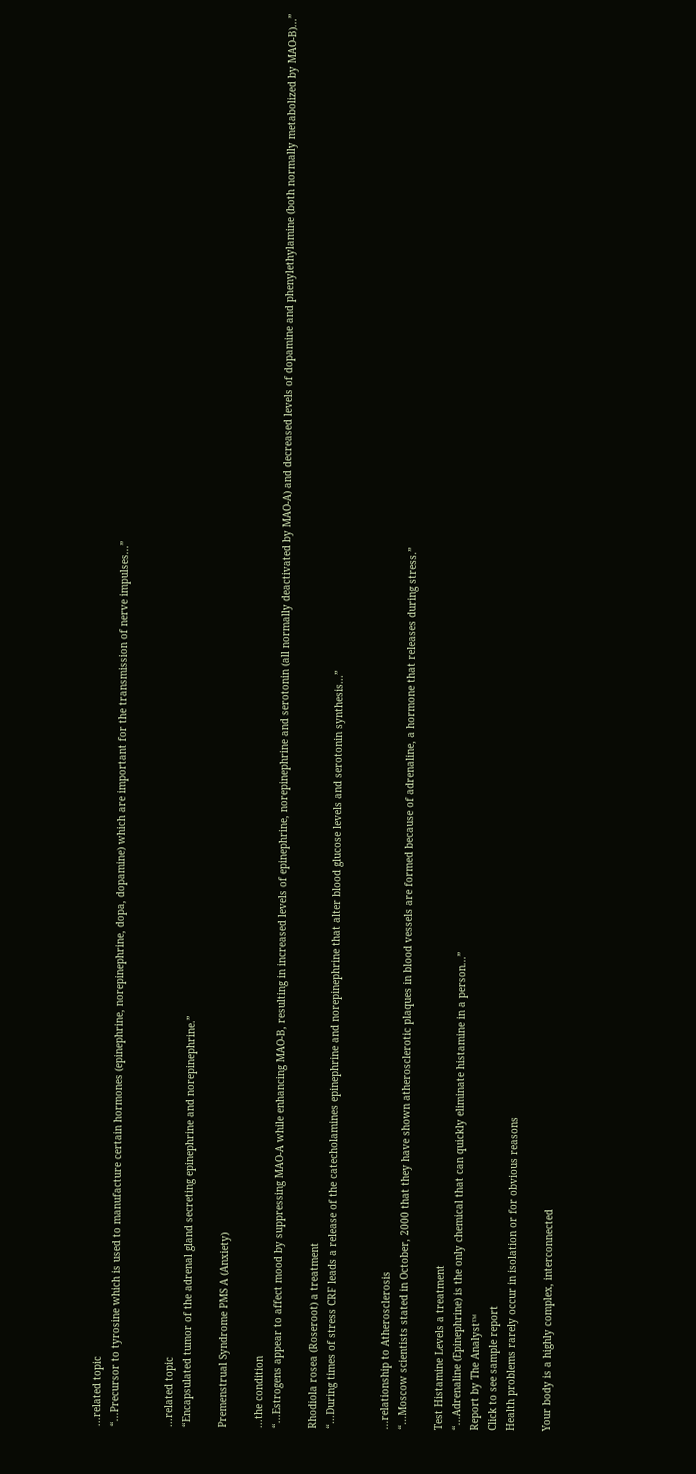...related topic
“...Precursor to tyrosine which is used to manufacture certain hormones (epinephrine, norepinephrine, dopa, dopamine) which are important for the transmission of nerve impulses...”


...related topic
“Encapsulated tumor of the adrenal gland secreting epinephrine and norepinephrine.”

Premenstrual Syndrome PMS A (Anxiety)

...the condition
“...Estrogens appear to affect mood by suppressing MAO-A while enhancing MAO-B, resulting in increased levels of epinephrine, norepinephrine and serotonin (all normally deactivated by MAO-A) and decreased levels of dopamine and phenylethylamine (both normally metabolized by MAO-B)...”

Rhodiola rosea (Roseroot) a treatment
“...During times of stress CRF leads a release of the catecholamines epinephrine and norepinephrine that alter blood glucose levels and serotonin synthesis...”


...relationship to Atherosclerosis
“...Moscow scientists stated in October, 2000 that they have shown atherosclerotic plaques in blood vessels are formed because of adrenaline, a hormone that releases during stress.”

Test Histamine Levels a treatment
“...Adrenaline (Epinephrine) is the only chemical that can quickly eliminate histamine in a person...”
Report by The Analyst™
Click to see sample report
Health problems rarely occur in isolation or for obvious reasons

Your body is a highly complex, interconnected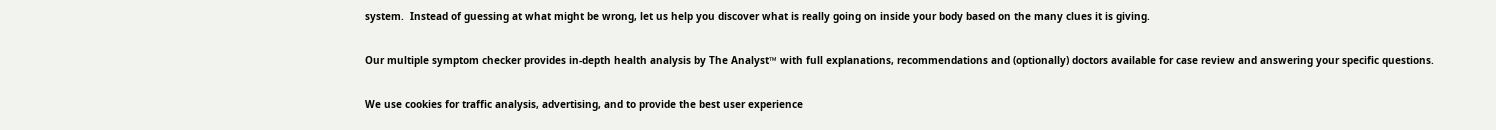system.  Instead of guessing at what might be wrong, let us help you discover what is really going on inside your body based on the many clues it is giving.

Our multiple symptom checker provides in-depth health analysis by The Analyst™ with full explanations, recommendations and (optionally) doctors available for case review and answering your specific questions.

We use cookies for traffic analysis, advertising, and to provide the best user experience